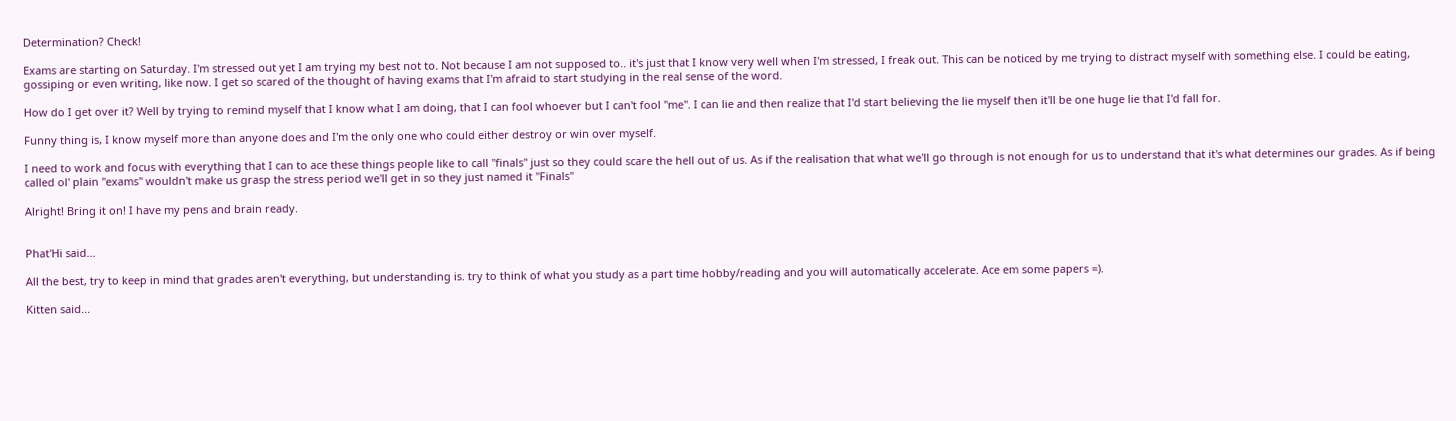Determination? Check!

Exams are starting on Saturday. I'm stressed out yet I am trying my best not to. Not because I am not supposed to.. it's just that I know very well when I'm stressed, I freak out. This can be noticed by me trying to distract myself with something else. I could be eating, gossiping or even writing, like now. I get so scared of the thought of having exams that I'm afraid to start studying in the real sense of the word.

How do I get over it? Well by trying to remind myself that I know what I am doing, that I can fool whoever but I can't fool "me". I can lie and then realize that I'd start believing the lie myself then it'll be one huge lie that I'd fall for.

Funny thing is, I know myself more than anyone does and I'm the only one who could either destroy or win over myself.

I need to work and focus with everything that I can to ace these things people like to call "finals" just so they could scare the hell out of us. As if the realisation that what we'll go through is not enough for us to understand that it's what determines our grades. As if being called ol' plain "exams" wouldn't make us grasp the stress period we'll get in so they just named it "Finals"

Alright! Bring it on! I have my pens and brain ready.


Phat'Hi said...

All the best, try to keep in mind that grades aren't everything, but understanding is. try to think of what you study as a part time hobby/reading and you will automatically accelerate. Ace em some papers =).

Kitten said...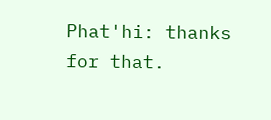Phat'hi: thanks for that.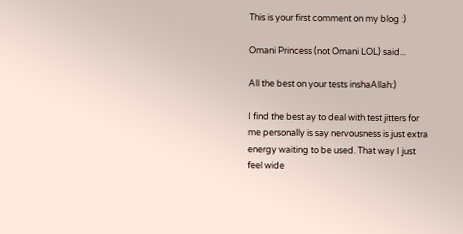This is your first comment on my blog :)

Omani Princess (not Omani LOL) said...

All the best on your tests inshaAllah:)

I find the best ay to deal with test jitters for me personally is say nervousness is just extra energy waiting to be used. That way I just feel wide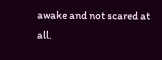awake and not scared at all.